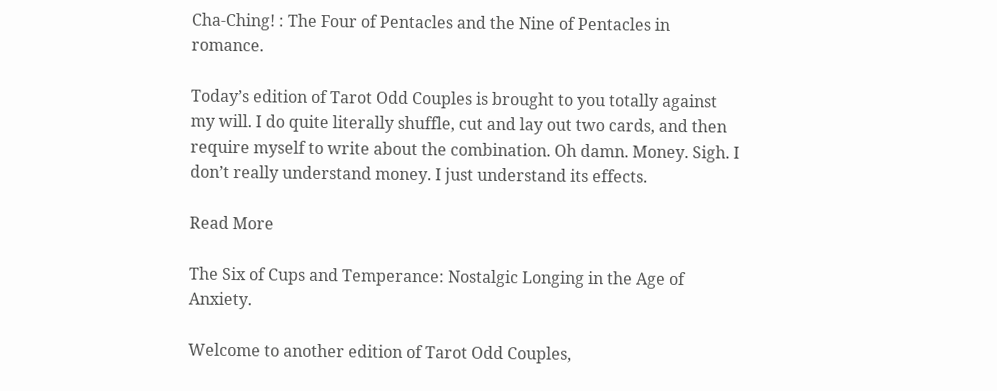Cha-Ching! : The Four of Pentacles and the Nine of Pentacles in romance.

Today’s edition of Tarot Odd Couples is brought to you totally against my will. I do quite literally shuffle, cut and lay out two cards, and then require myself to write about the combination. Oh damn. Money. Sigh. I don’t really understand money. I just understand its effects.

Read More

The Six of Cups and Temperance: Nostalgic Longing in the Age of Anxiety.

Welcome to another edition of Tarot Odd Couples,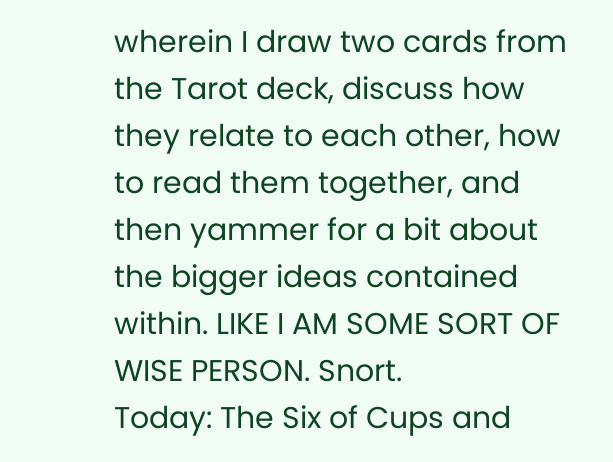wherein I draw two cards from the Tarot deck, discuss how they relate to each other, how to read them together, and then yammer for a bit about the bigger ideas contained within. LIKE I AM SOME SORT OF WISE PERSON. Snort.
Today: The Six of Cups and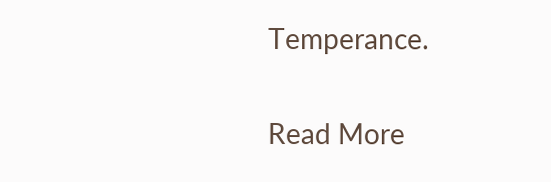Temperance.

Read More